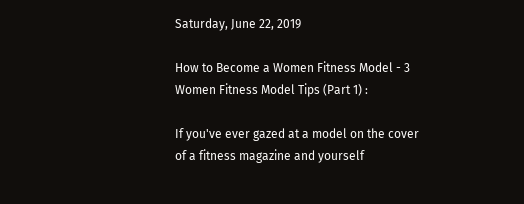Saturday, June 22, 2019

How to Become a Women Fitness Model - 3 Women Fitness Model Tips (Part 1) :

If you've ever gazed at a model on the cover of a fitness magazine and yourself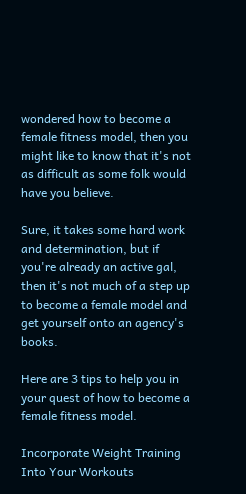wondered how to become a female fitness model, then you might like to know that it's not as difficult as some folk would have you believe.

Sure, it takes some hard work and determination, but if you're already an active gal, then it's not much of a step up to become a female model and get yourself onto an agency's books.

Here are 3 tips to help you in your quest of how to become a female fitness model.

Incorporate Weight Training Into Your Workouts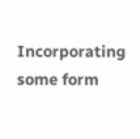Incorporating some form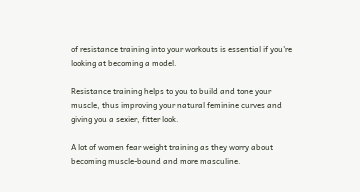of resistance training into your workouts is essential if you're looking at becoming a model.

Resistance training helps to you to build and tone your muscle, thus improving your natural feminine curves and giving you a sexier, fitter look.

A lot of women fear weight training as they worry about becoming muscle-bound and more masculine.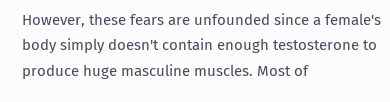However, these fears are unfounded since a female's body simply doesn't contain enough testosterone to produce huge masculine muscles. Most of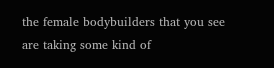the female bodybuilders that you see are taking some kind of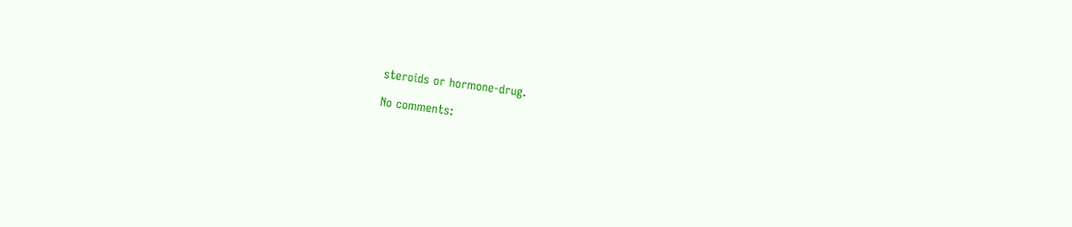steroids or hormone-drug.

No comments: